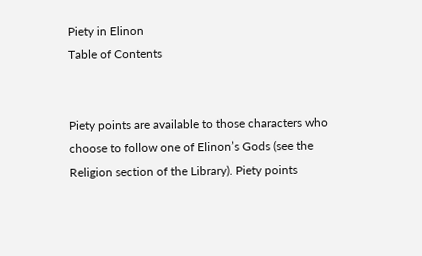Piety in Elinon
Table of Contents


Piety points are available to those characters who choose to follow one of Elinon’s Gods (see the Religion section of the Library). Piety points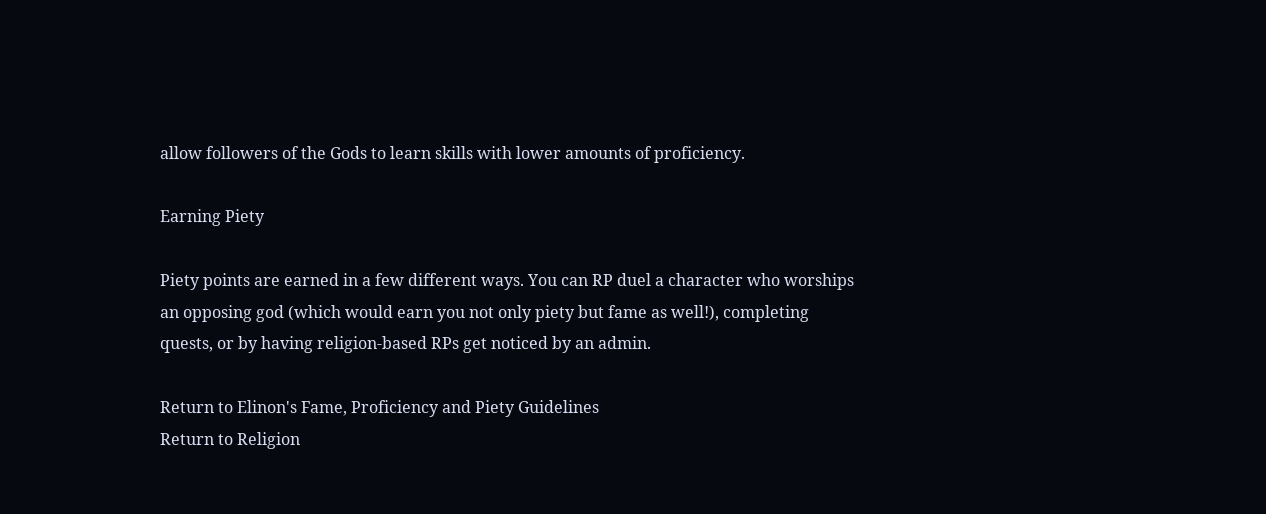allow followers of the Gods to learn skills with lower amounts of proficiency.

Earning Piety

Piety points are earned in a few different ways. You can RP duel a character who worships an opposing god (which would earn you not only piety but fame as well!), completing quests, or by having religion-based RPs get noticed by an admin.

Return to Elinon's Fame, Proficiency and Piety Guidelines
Return to Religion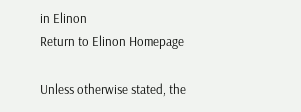in Elinon
Return to Elinon Homepage

Unless otherwise stated, the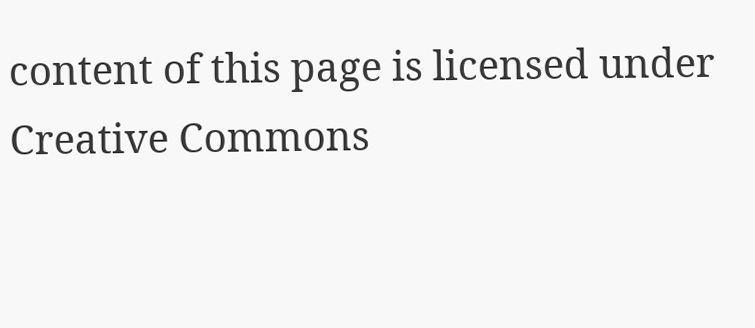content of this page is licensed under Creative Commons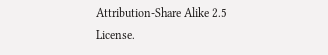Attribution-Share Alike 2.5 License.